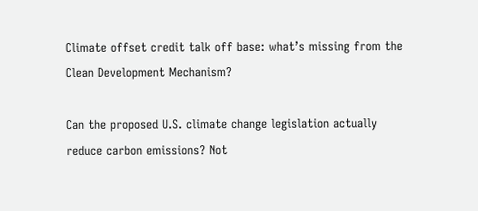Climate offset credit talk off base: what’s missing from the Clean Development Mechanism?

Can the proposed U.S. climate change legislation actually reduce carbon emissions? Not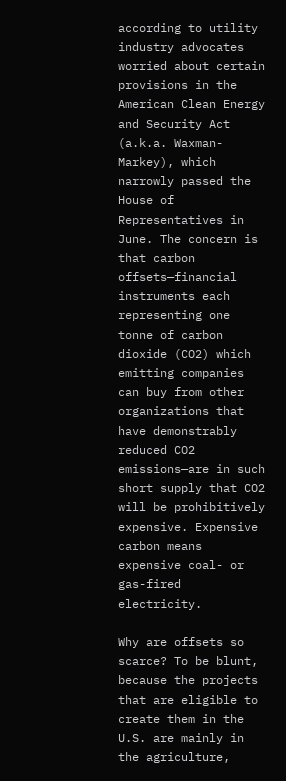according to utility industry advocates worried about certain provisions in the American Clean Energy and Security Act (a.k.a. Waxman-Markey), which narrowly passed the House of Representatives in June. The concern is that carbon offsets—financial instruments each representing one tonne of carbon dioxide (CO2) which emitting companies can buy from other organizations that have demonstrably reduced CO2 emissions—are in such short supply that CO2 will be prohibitively expensive. Expensive carbon means expensive coal- or gas-fired electricity.

Why are offsets so scarce? To be blunt, because the projects that are eligible to create them in the U.S. are mainly in the agriculture,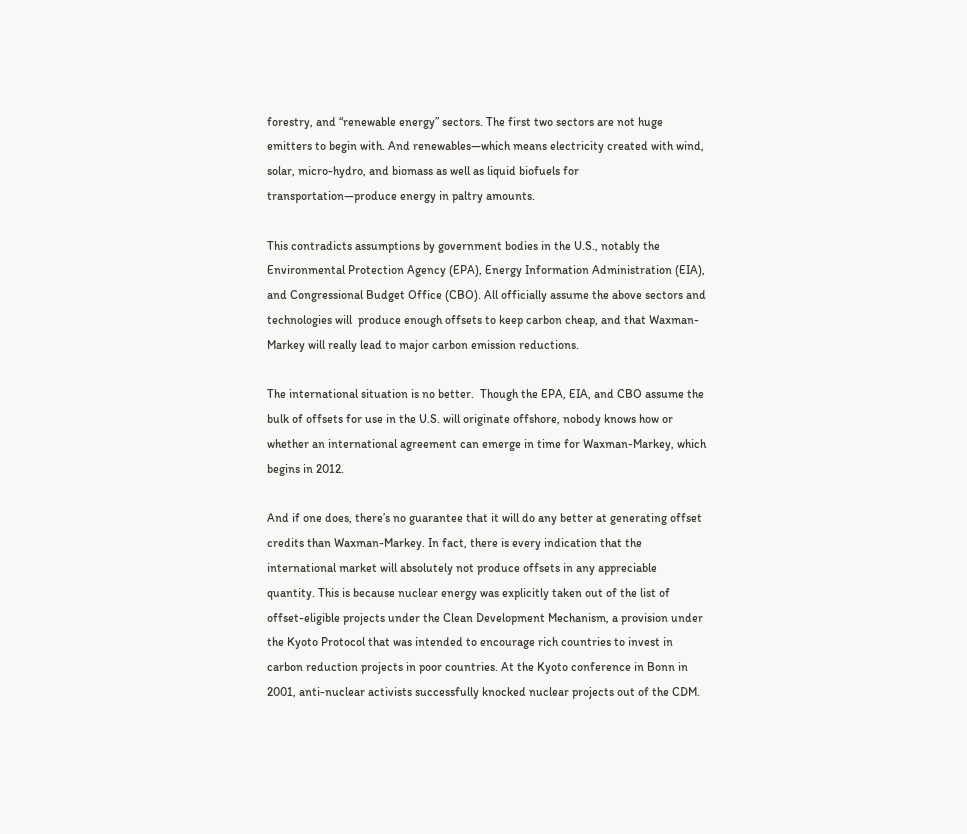forestry, and “renewable energy” sectors. The first two sectors are not huge emitters to begin with. And renewables—which means electricity created with wind, solar, micro-hydro, and biomass as well as liquid biofuels for transportation—produce energy in paltry amounts.

This contradicts assumptions by government bodies in the U.S., notably the Environmental Protection Agency (EPA), Energy Information Administration (EIA), and Congressional Budget Office (CBO). All officially assume the above sectors and technologies will  produce enough offsets to keep carbon cheap, and that Waxman-Markey will really lead to major carbon emission reductions.

The international situation is no better.  Though the EPA, EIA, and CBO assume the bulk of offsets for use in the U.S. will originate offshore, nobody knows how or whether an international agreement can emerge in time for Waxman-Markey, which begins in 2012.

And if one does, there’s no guarantee that it will do any better at generating offset credits than Waxman-Markey. In fact, there is every indication that the international market will absolutely not produce offsets in any appreciable quantity. This is because nuclear energy was explicitly taken out of the list of offset-eligible projects under the Clean Development Mechanism, a provision under the Kyoto Protocol that was intended to encourage rich countries to invest in carbon reduction projects in poor countries. At the Kyoto conference in Bonn in 2001, anti-nuclear activists successfully knocked nuclear projects out of the CDM.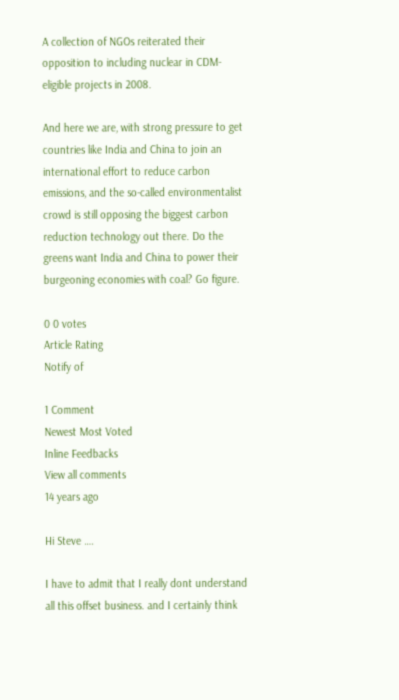A collection of NGOs reiterated their opposition to including nuclear in CDM-eligible projects in 2008.

And here we are, with strong pressure to get countries like India and China to join an international effort to reduce carbon emissions, and the so-called environmentalist crowd is still opposing the biggest carbon reduction technology out there. Do the greens want India and China to power their burgeoning economies with coal? Go figure.

0 0 votes
Article Rating
Notify of

1 Comment
Newest Most Voted
Inline Feedbacks
View all comments
14 years ago

Hi Steve ….

I have to admit that I really dont understand all this offset business. and I certainly think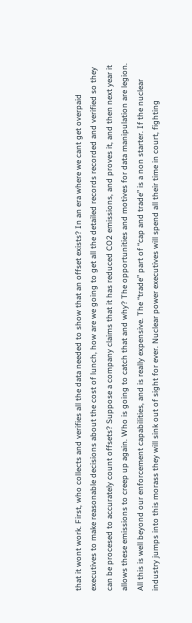that it wont work. First, who collects and verifies all the data needed to show that an offset exists? In an era where we cant get overpaid executives to make reasonable decisions about the cost of lunch, how are we going to get all the detailed records recorded and verified so they can be procesed to accurately count offsets? Suppose a company claims that it has reduced CO2 emissions, and proves it, and then next year it allows these emissions to creep up again. Who is going to catch that and why? The opportunities and motives for data manipulation are legion. All this is well beyond our enforcement capabilities, and is really expensive. The “trade” part of “cap and trade” is a non starter. If the nuclear industry jumps into this morass they will sink out of sight for ever. Nuclear power executives will spend all their time in court, fighting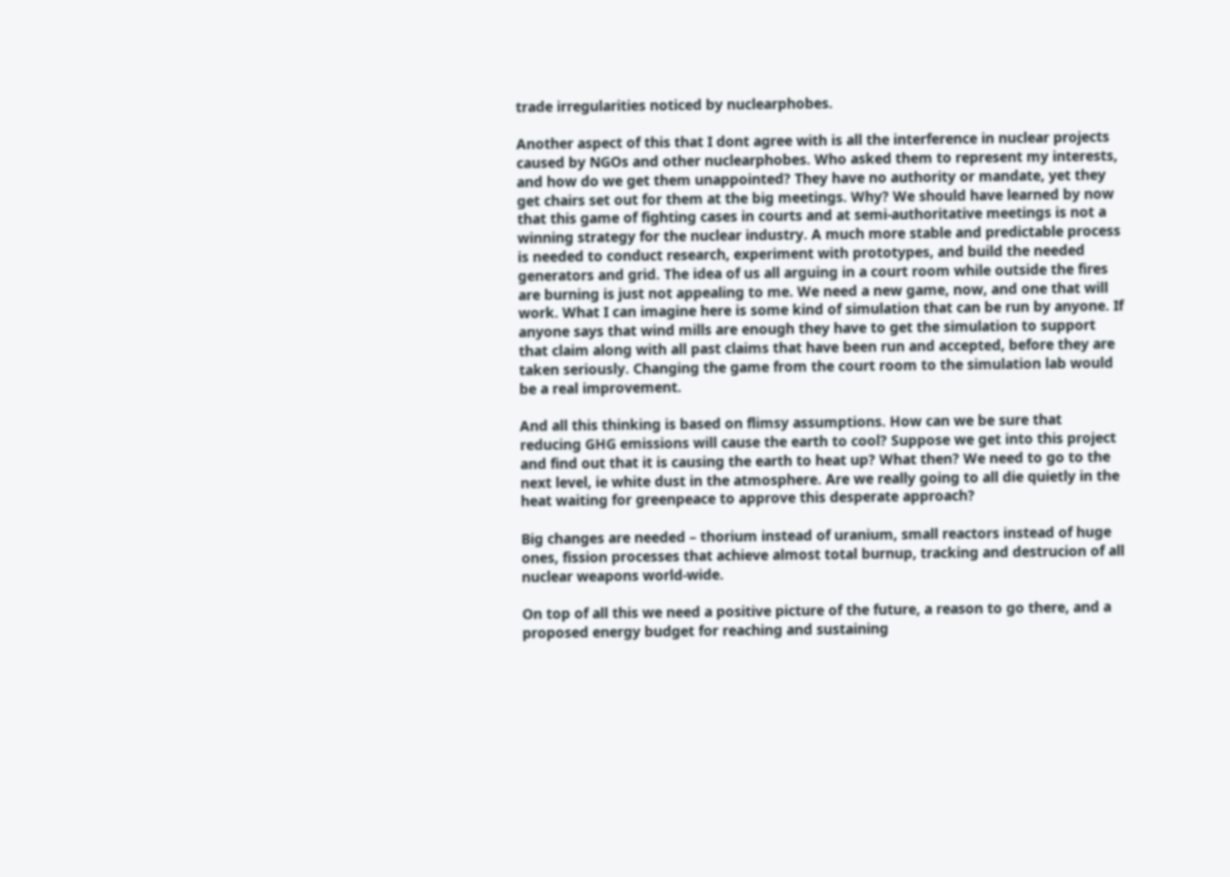trade irregularities noticed by nuclearphobes.

Another aspect of this that I dont agree with is all the interference in nuclear projects caused by NGOs and other nuclearphobes. Who asked them to represent my interests, and how do we get them unappointed? They have no authority or mandate, yet they get chairs set out for them at the big meetings. Why? We should have learned by now that this game of fighting cases in courts and at semi-authoritative meetings is not a winning strategy for the nuclear industry. A much more stable and predictable process is needed to conduct research, experiment with prototypes, and build the needed generators and grid. The idea of us all arguing in a court room while outside the fires are burning is just not appealing to me. We need a new game, now, and one that will work. What I can imagine here is some kind of simulation that can be run by anyone. If anyone says that wind mills are enough they have to get the simulation to support that claim along with all past claims that have been run and accepted, before they are taken seriously. Changing the game from the court room to the simulation lab would be a real improvement.

And all this thinking is based on flimsy assumptions. How can we be sure that reducing GHG emissions will cause the earth to cool? Suppose we get into this project and find out that it is causing the earth to heat up? What then? We need to go to the next level, ie white dust in the atmosphere. Are we really going to all die quietly in the heat waiting for greenpeace to approve this desperate approach?

Big changes are needed – thorium instead of uranium, small reactors instead of huge ones, fission processes that achieve almost total burnup, tracking and destrucion of all nuclear weapons world-wide.

On top of all this we need a positive picture of the future, a reason to go there, and a proposed energy budget for reaching and sustaining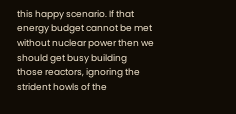this happy scenario. If that energy budget cannot be met without nuclear power then we should get busy building those reactors, ignoring the strident howls of the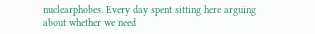nuclearphobes. Every day spent sitting here arguing about whether we need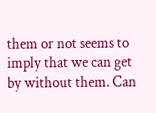them or not seems to imply that we can get by without them. Can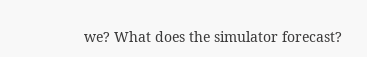we? What does the simulator forecast?